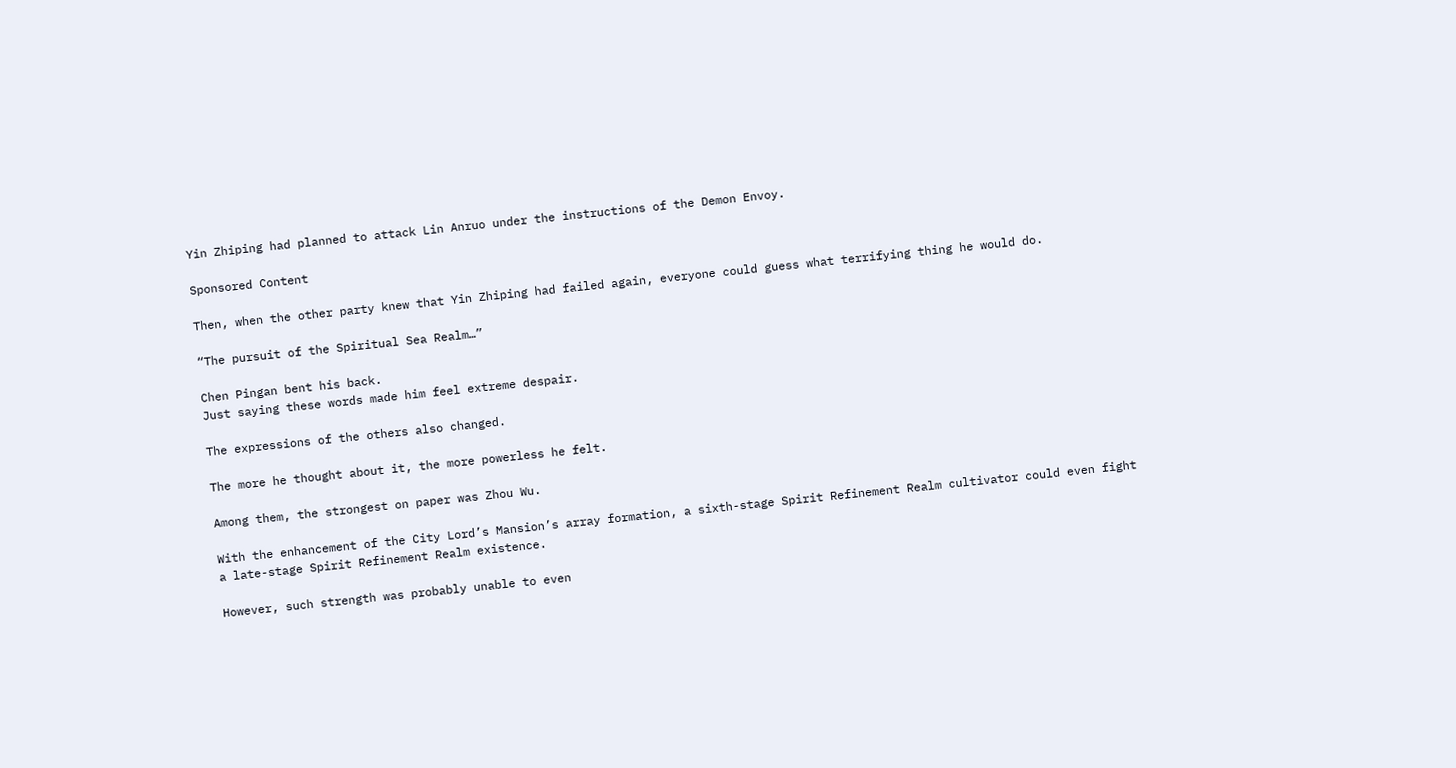Yin Zhiping had planned to attack Lin Anruo under the instructions of the Demon Envoy.

Sponsored Content

Then, when the other party knew that Yin Zhiping had failed again, everyone could guess what terrifying thing he would do.

“The pursuit of the Spiritual Sea Realm…”

Chen Pingan bent his back.
Just saying these words made him feel extreme despair.

The expressions of the others also changed.

The more he thought about it, the more powerless he felt.

Among them, the strongest on paper was Zhou Wu.

With the enhancement of the City Lord’s Mansion’s array formation, a sixth-stage Spirit Refinement Realm cultivator could even fight a late-stage Spirit Refinement Realm existence.

However, such strength was probably unable to even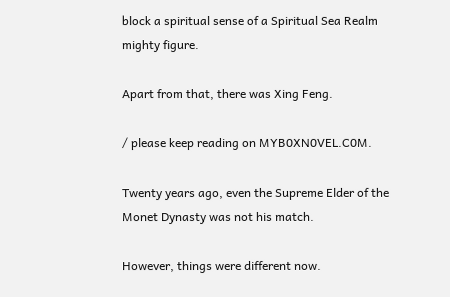block a spiritual sense of a Spiritual Sea Realm mighty figure.

Apart from that, there was Xing Feng.

/ please keep reading on MYB0XN0VEL.C0M.

Twenty years ago, even the Supreme Elder of the Monet Dynasty was not his match.

However, things were different now.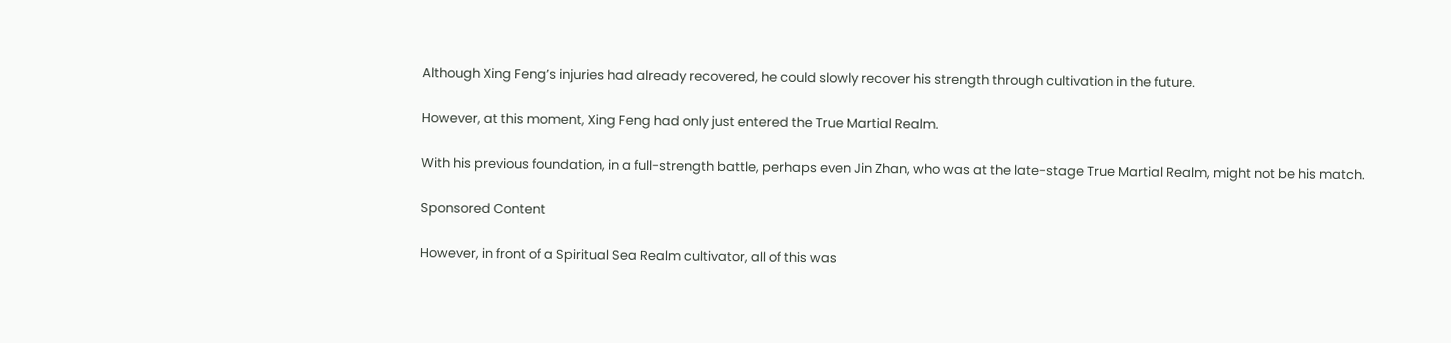Although Xing Feng’s injuries had already recovered, he could slowly recover his strength through cultivation in the future.

However, at this moment, Xing Feng had only just entered the True Martial Realm.

With his previous foundation, in a full-strength battle, perhaps even Jin Zhan, who was at the late-stage True Martial Realm, might not be his match.

Sponsored Content

However, in front of a Spiritual Sea Realm cultivator, all of this was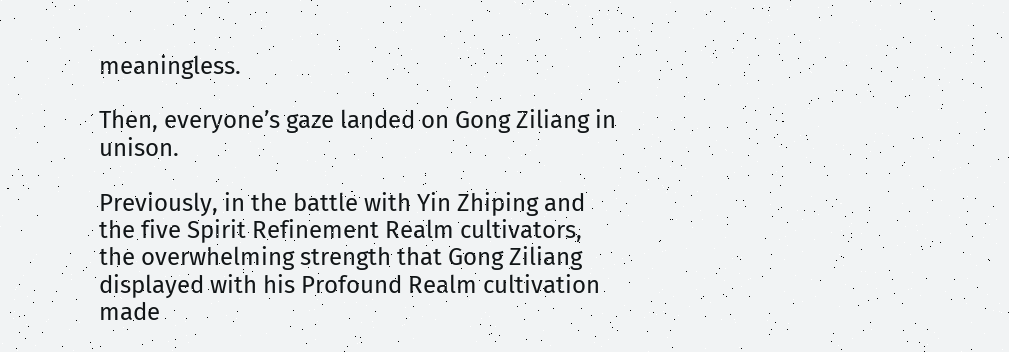meaningless.

Then, everyone’s gaze landed on Gong Ziliang in unison.

Previously, in the battle with Yin Zhiping and the five Spirit Refinement Realm cultivators, the overwhelming strength that Gong Ziliang displayed with his Profound Realm cultivation made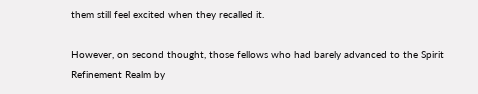them still feel excited when they recalled it.

However, on second thought, those fellows who had barely advanced to the Spirit Refinement Realm by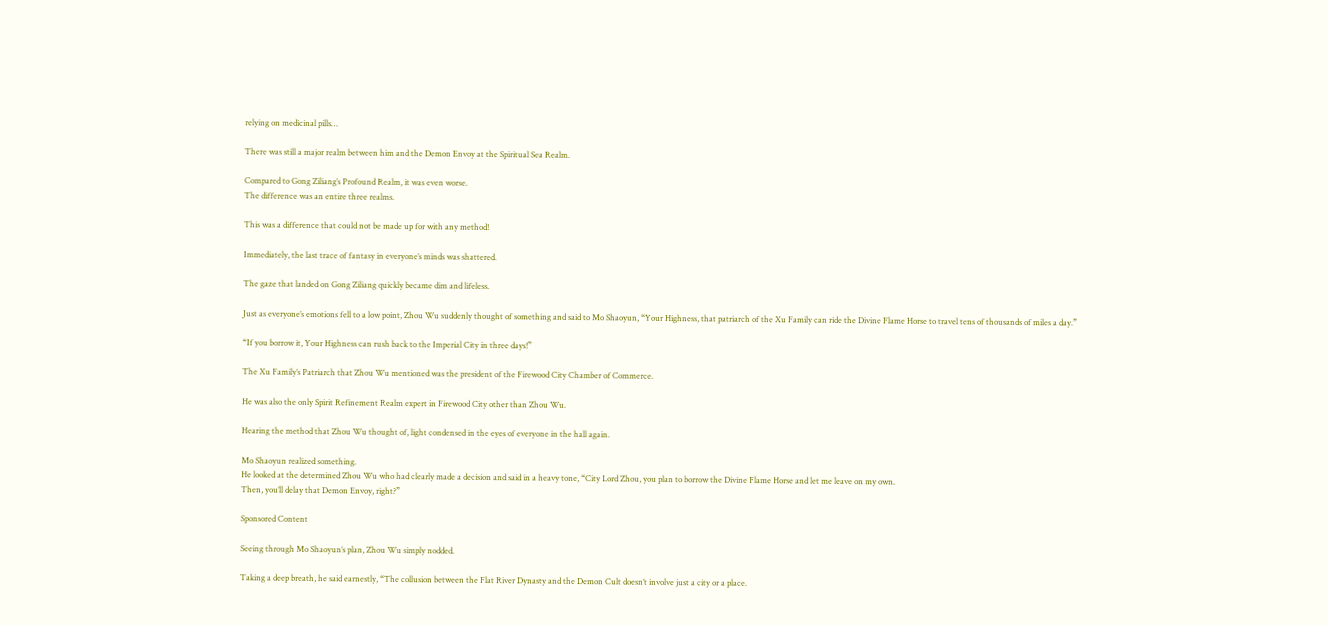relying on medicinal pills…

There was still a major realm between him and the Demon Envoy at the Spiritual Sea Realm.

Compared to Gong Ziliang’s Profound Realm, it was even worse.
The difference was an entire three realms.

This was a difference that could not be made up for with any method!

Immediately, the last trace of fantasy in everyone’s minds was shattered.

The gaze that landed on Gong Ziliang quickly became dim and lifeless.

Just as everyone’s emotions fell to a low point, Zhou Wu suddenly thought of something and said to Mo Shaoyun, “Your Highness, that patriarch of the Xu Family can ride the Divine Flame Horse to travel tens of thousands of miles a day.”

“If you borrow it, Your Highness can rush back to the Imperial City in three days!”

The Xu Family’s Patriarch that Zhou Wu mentioned was the president of the Firewood City Chamber of Commerce.

He was also the only Spirit Refinement Realm expert in Firewood City other than Zhou Wu.

Hearing the method that Zhou Wu thought of, light condensed in the eyes of everyone in the hall again.

Mo Shaoyun realized something.
He looked at the determined Zhou Wu who had clearly made a decision and said in a heavy tone, “City Lord Zhou, you plan to borrow the Divine Flame Horse and let me leave on my own.
Then, you’ll delay that Demon Envoy, right?”

Sponsored Content

Seeing through Mo Shaoyun’s plan, Zhou Wu simply nodded.

Taking a deep breath, he said earnestly, “The collusion between the Flat River Dynasty and the Demon Cult doesn’t involve just a city or a place.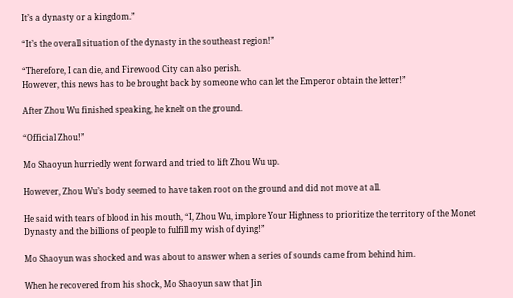It’s a dynasty or a kingdom.”

“It’s the overall situation of the dynasty in the southeast region!”

“Therefore, I can die, and Firewood City can also perish.
However, this news has to be brought back by someone who can let the Emperor obtain the letter!”

After Zhou Wu finished speaking, he knelt on the ground.

“Official Zhou!”

Mo Shaoyun hurriedly went forward and tried to lift Zhou Wu up.

However, Zhou Wu’s body seemed to have taken root on the ground and did not move at all.

He said with tears of blood in his mouth, “I, Zhou Wu, implore Your Highness to prioritize the territory of the Monet Dynasty and the billions of people to fulfill my wish of dying!”

Mo Shaoyun was shocked and was about to answer when a series of sounds came from behind him.

When he recovered from his shock, Mo Shaoyun saw that Jin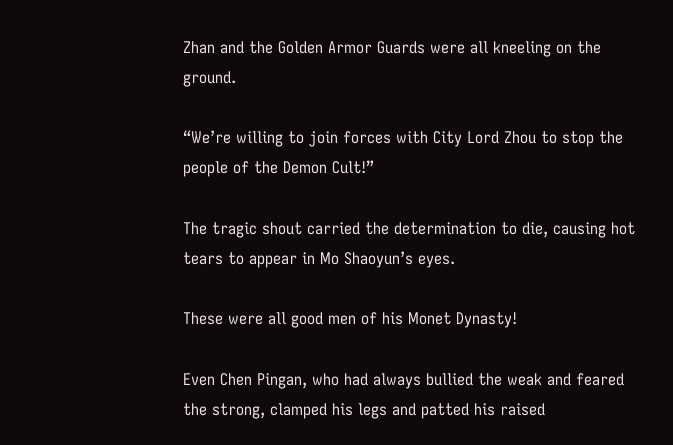Zhan and the Golden Armor Guards were all kneeling on the ground.

“We’re willing to join forces with City Lord Zhou to stop the people of the Demon Cult!”

The tragic shout carried the determination to die, causing hot tears to appear in Mo Shaoyun’s eyes.

These were all good men of his Monet Dynasty!

Even Chen Pingan, who had always bullied the weak and feared the strong, clamped his legs and patted his raised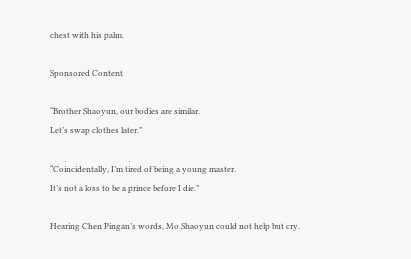chest with his palm.

Sponsored Content

“Brother Shaoyun, our bodies are similar.
Let’s swap clothes later.”

“Coincidentally, I’m tired of being a young master.
It’s not a loss to be a prince before I die.”

Hearing Chen Pingan’s words, Mo Shaoyun could not help but cry.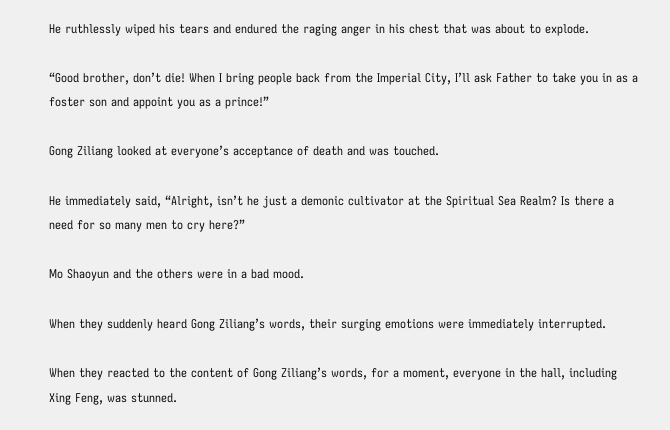He ruthlessly wiped his tears and endured the raging anger in his chest that was about to explode.

“Good brother, don’t die! When I bring people back from the Imperial City, I’ll ask Father to take you in as a foster son and appoint you as a prince!”

Gong Ziliang looked at everyone’s acceptance of death and was touched.

He immediately said, “Alright, isn’t he just a demonic cultivator at the Spiritual Sea Realm? Is there a need for so many men to cry here?”

Mo Shaoyun and the others were in a bad mood.

When they suddenly heard Gong Ziliang’s words, their surging emotions were immediately interrupted.

When they reacted to the content of Gong Ziliang’s words, for a moment, everyone in the hall, including Xing Feng, was stunned.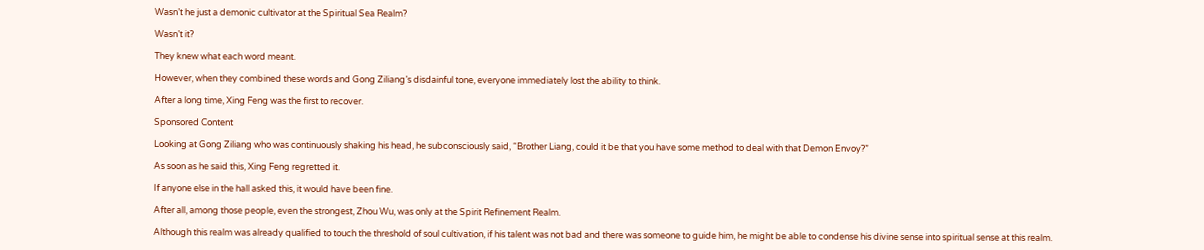Wasn’t he just a demonic cultivator at the Spiritual Sea Realm?

Wasn’t it?

They knew what each word meant.

However, when they combined these words and Gong Ziliang’s disdainful tone, everyone immediately lost the ability to think.

After a long time, Xing Feng was the first to recover.

Sponsored Content

Looking at Gong Ziliang who was continuously shaking his head, he subconsciously said, “Brother Liang, could it be that you have some method to deal with that Demon Envoy?”

As soon as he said this, Xing Feng regretted it.

If anyone else in the hall asked this, it would have been fine.

After all, among those people, even the strongest, Zhou Wu, was only at the Spirit Refinement Realm.

Although this realm was already qualified to touch the threshold of soul cultivation, if his talent was not bad and there was someone to guide him, he might be able to condense his divine sense into spiritual sense at this realm.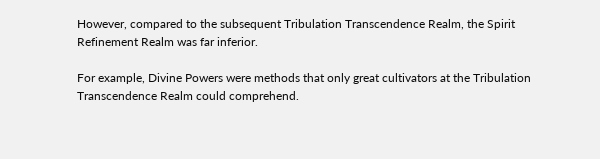However, compared to the subsequent Tribulation Transcendence Realm, the Spirit Refinement Realm was far inferior.

For example, Divine Powers were methods that only great cultivators at the Tribulation Transcendence Realm could comprehend.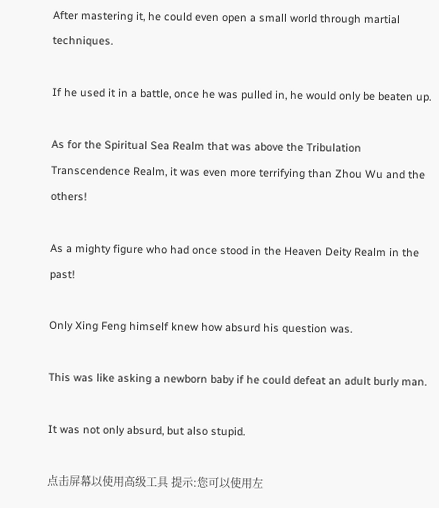After mastering it, he could even open a small world through martial techniques.

If he used it in a battle, once he was pulled in, he would only be beaten up.

As for the Spiritual Sea Realm that was above the Tribulation Transcendence Realm, it was even more terrifying than Zhou Wu and the others!

As a mighty figure who had once stood in the Heaven Deity Realm in the past!

Only Xing Feng himself knew how absurd his question was.

This was like asking a newborn baby if he could defeat an adult burly man.

It was not only absurd, but also stupid.

点击屏幕以使用高级工具 提示:您可以使用左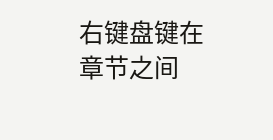右键盘键在章节之间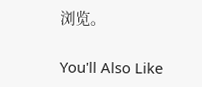浏览。

You'll Also Like